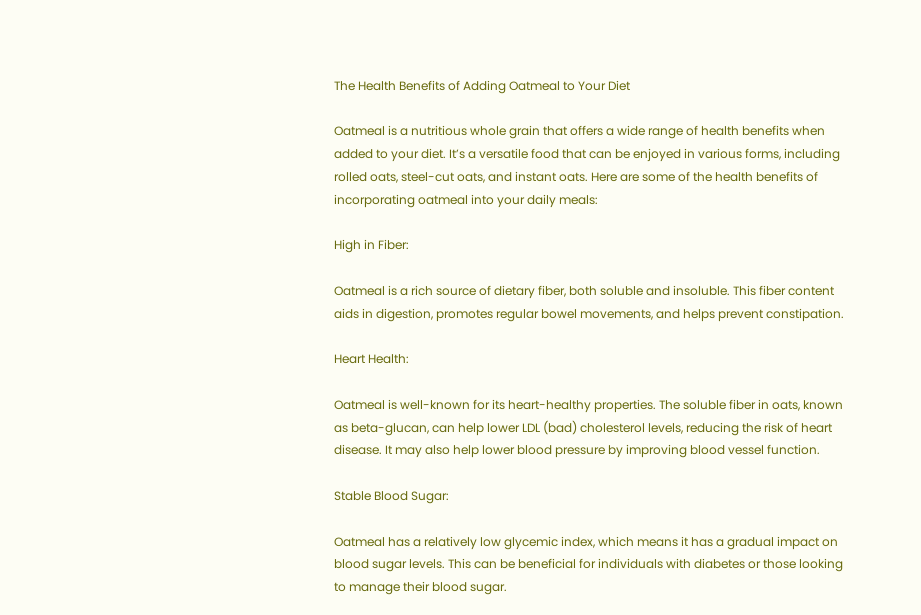The Health Benefits of Adding Oatmeal to Your Diet

Oatmeal is a nutritious whole grain that offers a wide range of health benefits when added to your diet. It’s a versatile food that can be enjoyed in various forms, including rolled oats, steel-cut oats, and instant oats. Here are some of the health benefits of incorporating oatmeal into your daily meals:

High in Fiber:

Oatmeal is a rich source of dietary fiber, both soluble and insoluble. This fiber content aids in digestion, promotes regular bowel movements, and helps prevent constipation.

Heart Health:

Oatmeal is well-known for its heart-healthy properties. The soluble fiber in oats, known as beta-glucan, can help lower LDL (bad) cholesterol levels, reducing the risk of heart disease. It may also help lower blood pressure by improving blood vessel function.

Stable Blood Sugar:

Oatmeal has a relatively low glycemic index, which means it has a gradual impact on blood sugar levels. This can be beneficial for individuals with diabetes or those looking to manage their blood sugar.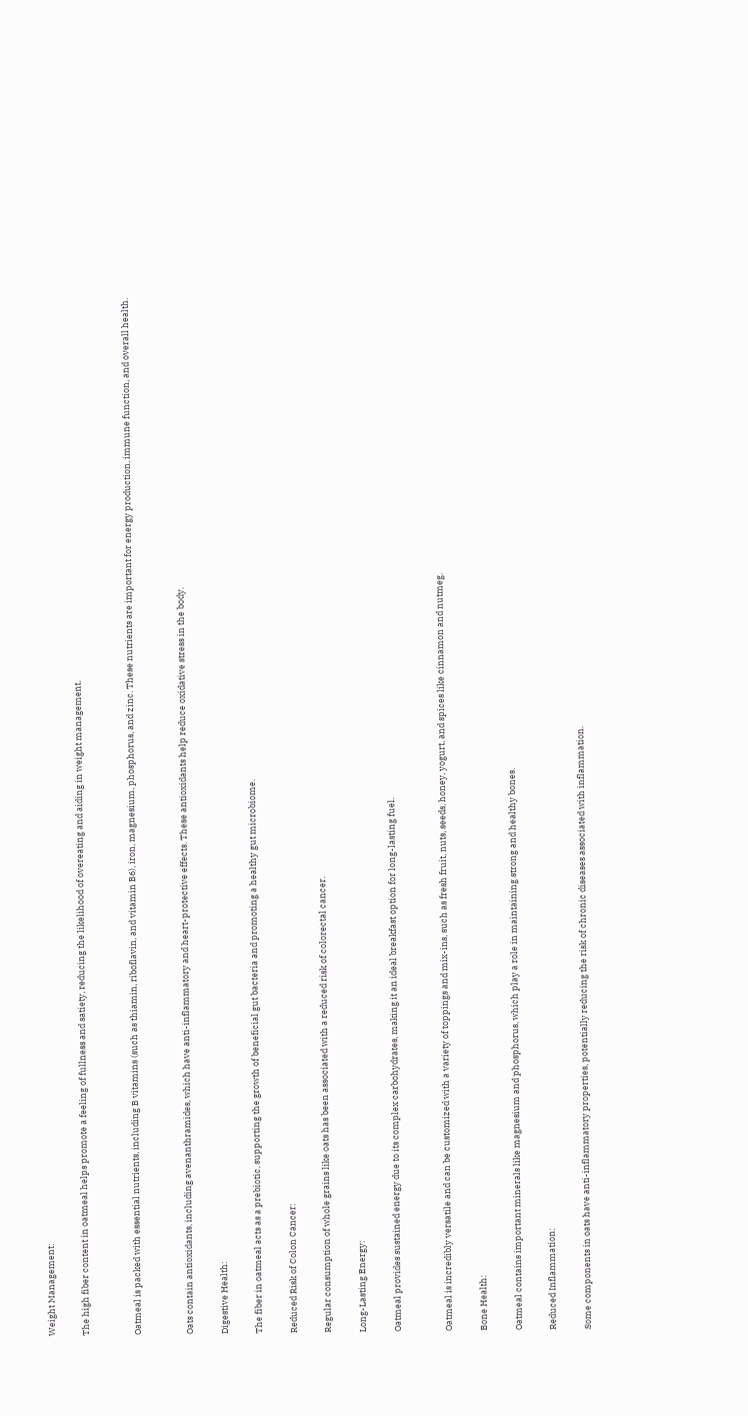Weight Management:

The high fiber content in oatmeal helps promote a feeling of fullness and satiety, reducing the likelihood of overeating and aiding in weight management.


Oatmeal is packed with essential nutrients, including B vitamins (such as thiamin, riboflavin, and vitamin B6), iron, magnesium, phosphorus, and zinc. These nutrients are important for energy production, immune function, and overall health.


Oats contain antioxidants, including avenanthramides, which have anti-inflammatory and heart-protective effects. These antioxidants help reduce oxidative stress in the body.

Digestive Health:

The fiber in oatmeal acts as a prebiotic, supporting the growth of beneficial gut bacteria and promoting a healthy gut microbiome.

Reduced Risk of Colon Cancer:

Regular consumption of whole grains like oats has been associated with a reduced risk of colorectal cancer.

Long-Lasting Energy:

Oatmeal provides sustained energy due to its complex carbohydrates, making it an ideal breakfast option for long-lasting fuel.


Oatmeal is incredibly versatile and can be customized with a variety of toppings and mix-ins, such as fresh fruit, nuts, seeds, honey, yogurt, and spices like cinnamon and nutmeg.

Bone Health:

Oatmeal contains important minerals like magnesium and phosphorus, which play a role in maintaining strong and healthy bones.

Reduced Inflammation:

Some components in oats have anti-inflammatory properties, potentially reducing the risk of chronic diseases associated with inflammation.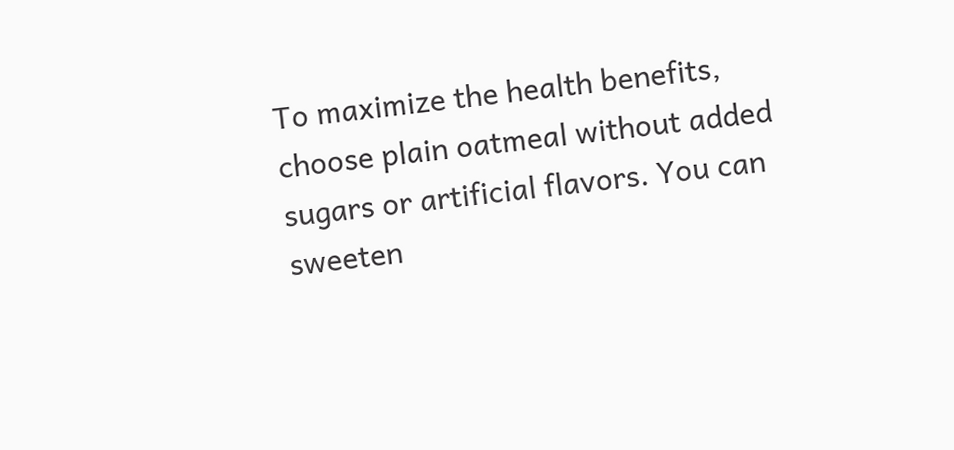To maximize the health benefits, choose plain oatmeal without added sugars or artificial flavors. You can sweeten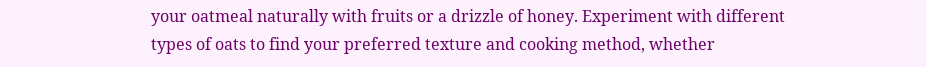your oatmeal naturally with fruits or a drizzle of honey. Experiment with different types of oats to find your preferred texture and cooking method, whether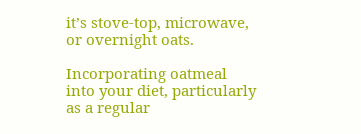it’s stove-top, microwave, or overnight oats.

Incorporating oatmeal into your diet, particularly as a regular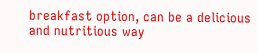breakfast option, can be a delicious and nutritious way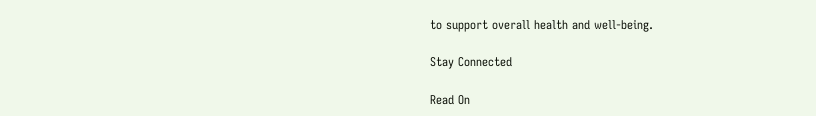to support overall health and well-being.

Stay Connected

Read On